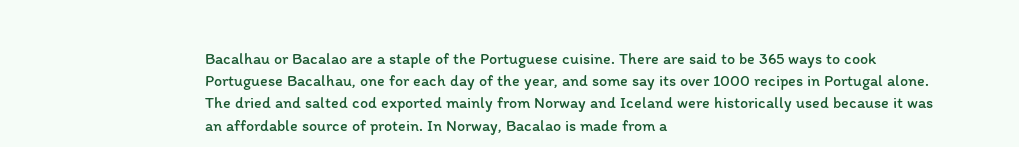Bacalhau or Bacalao are a staple of the Portuguese cuisine. There are said to be 365 ways to cook Portuguese Bacalhau, one for each day of the year, and some say its over 1000 recipes in Portugal alone. The dried and salted cod exported mainly from Norway and Iceland were historically used because it was an affordable source of protein. In Norway, Bacalao is made from a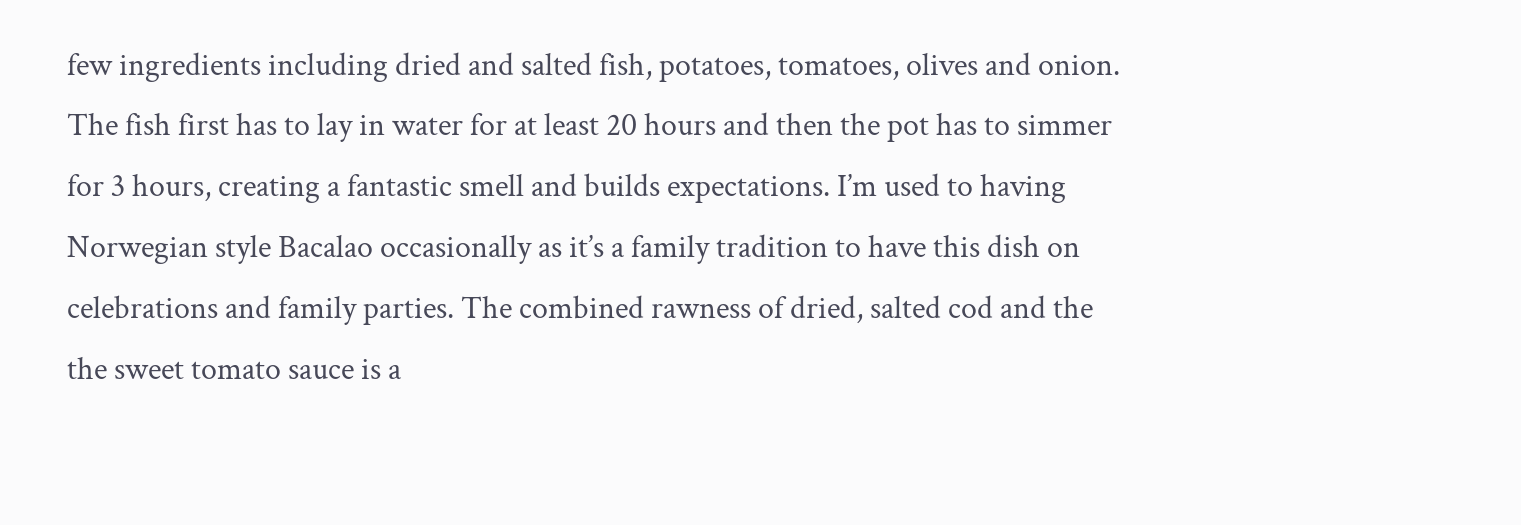few ingredients including dried and salted fish, potatoes, tomatoes, olives and onion. The fish first has to lay in water for at least 20 hours and then the pot has to simmer for 3 hours, creating a fantastic smell and builds expectations. I’m used to having Norwegian style Bacalao occasionally as it’s a family tradition to have this dish on celebrations and family parties. The combined rawness of dried, salted cod and the the sweet tomato sauce is a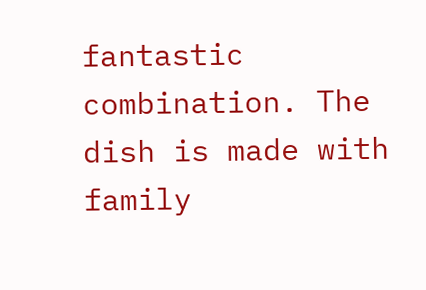fantastic combination. The dish is made with family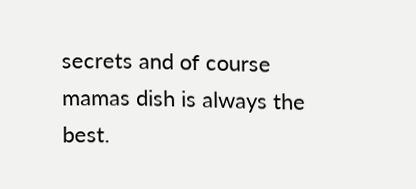secrets and of course mamas dish is always the best.